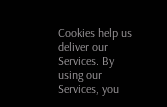Cookies help us deliver our Services. By using our Services, you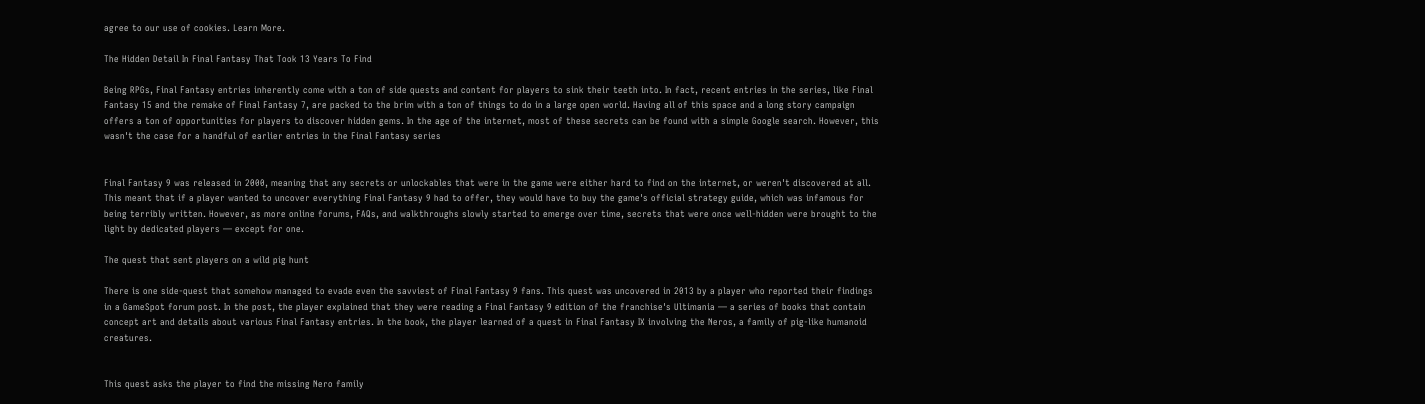agree to our use of cookies. Learn More.

The Hidden Detail In Final Fantasy That Took 13 Years To Find

Being RPGs, Final Fantasy entries inherently come with a ton of side quests and content for players to sink their teeth into. In fact, recent entries in the series, like Final Fantasy 15 and the remake of Final Fantasy 7, are packed to the brim with a ton of things to do in a large open world. Having all of this space and a long story campaign offers a ton of opportunities for players to discover hidden gems. In the age of the internet, most of these secrets can be found with a simple Google search. However, this wasn't the case for a handful of earlier entries in the Final Fantasy series


Final Fantasy 9 was released in 2000, meaning that any secrets or unlockables that were in the game were either hard to find on the internet, or weren't discovered at all. This meant that if a player wanted to uncover everything Final Fantasy 9 had to offer, they would have to buy the game's official strategy guide, which was infamous for being terribly written. However, as more online forums, FAQs, and walkthroughs slowly started to emerge over time, secrets that were once well-hidden were brought to the light by dedicated players — except for one.

The quest that sent players on a wild pig hunt

There is one side-quest that somehow managed to evade even the savviest of Final Fantasy 9 fans. This quest was uncovered in 2013 by a player who reported their findings in a GameSpot forum post. In the post, the player explained that they were reading a Final Fantasy 9 edition of the franchise's Ultimania — a series of books that contain concept art and details about various Final Fantasy entries. In the book, the player learned of a quest in Final Fantasy IX involving the Neros, a family of pig-like humanoid creatures.


This quest asks the player to find the missing Nero family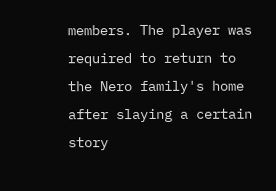members. The player was required to return to the Nero family's home after slaying a certain story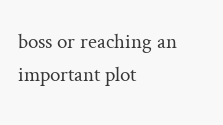boss or reaching an important plot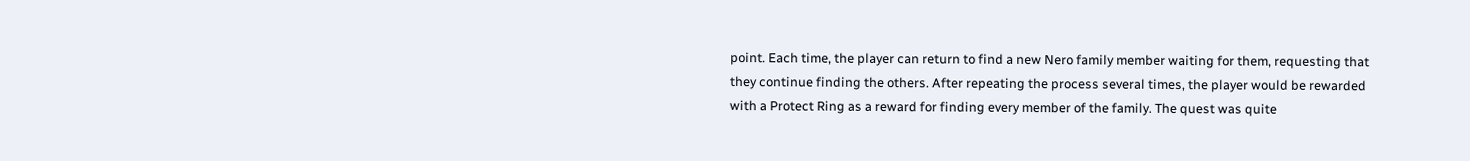point. Each time, the player can return to find a new Nero family member waiting for them, requesting that they continue finding the others. After repeating the process several times, the player would be rewarded with a Protect Ring as a reward for finding every member of the family. The quest was quite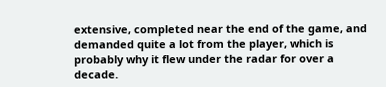extensive, completed near the end of the game, and demanded quite a lot from the player, which is probably why it flew under the radar for over a decade.